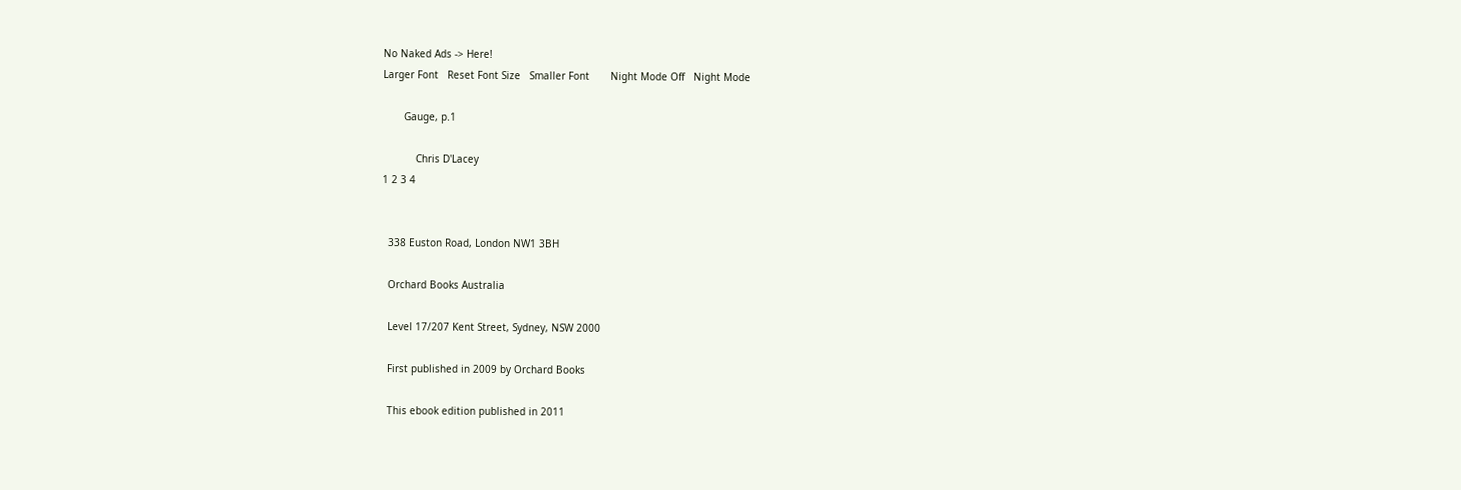No Naked Ads -> Here!
Larger Font   Reset Font Size   Smaller Font       Night Mode Off   Night Mode

       Gauge, p.1

           Chris D'Lacey
1 2 3 4


  338 Euston Road, London NW1 3BH

  Orchard Books Australia

  Level 17/207 Kent Street, Sydney, NSW 2000

  First published in 2009 by Orchard Books

  This ebook edition published in 2011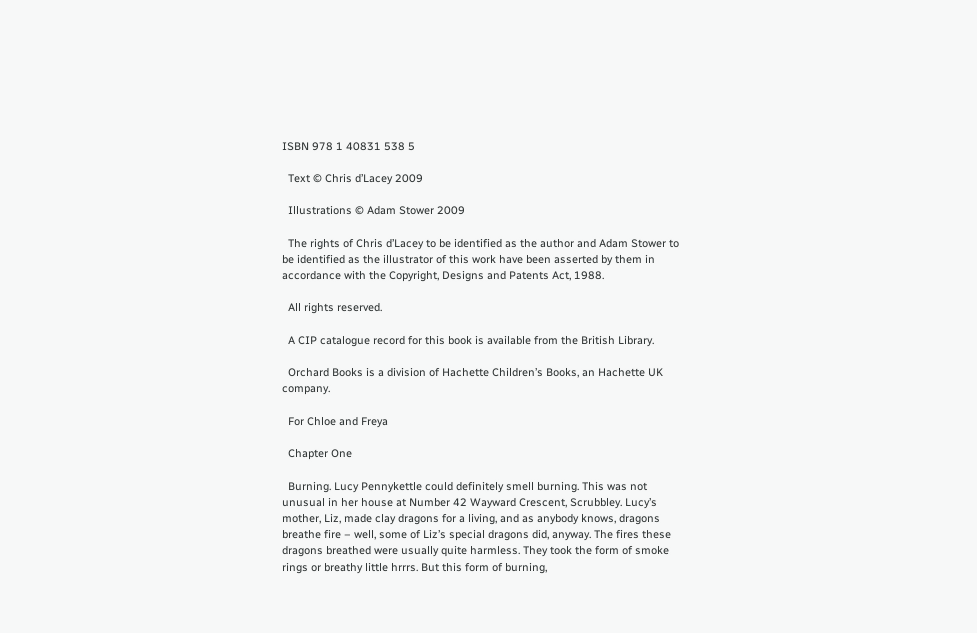ISBN 978 1 40831 538 5

  Text © Chris d’Lacey 2009

  Illustrations © Adam Stower 2009

  The rights of Chris d’Lacey to be identified as the author and Adam Stower to be identified as the illustrator of this work have been asserted by them in accordance with the Copyright, Designs and Patents Act, 1988.

  All rights reserved.

  A CIP catalogue record for this book is available from the British Library.

  Orchard Books is a division of Hachette Children’s Books, an Hachette UK company.

  For Chloe and Freya

  Chapter One

  Burning. Lucy Pennykettle could definitely smell burning. This was not unusual in her house at Number 42 Wayward Crescent, Scrubbley. Lucy’s mother, Liz, made clay dragons for a living, and as anybody knows, dragons breathe fire – well, some of Liz’s special dragons did, anyway. The fires these dragons breathed were usually quite harmless. They took the form of smoke rings or breathy little hrrrs. But this form of burning,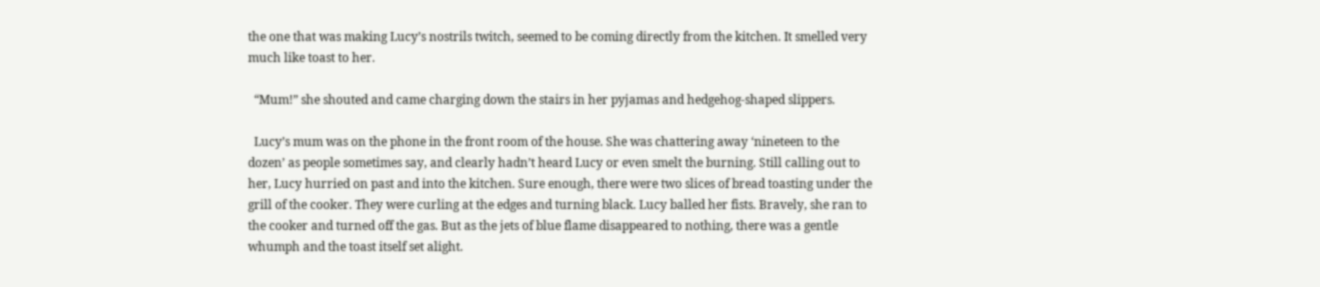the one that was making Lucy’s nostrils twitch, seemed to be coming directly from the kitchen. It smelled very much like toast to her.

  “Mum!” she shouted and came charging down the stairs in her pyjamas and hedgehog-shaped slippers.

  Lucy’s mum was on the phone in the front room of the house. She was chattering away ‘nineteen to the dozen’ as people sometimes say, and clearly hadn’t heard Lucy or even smelt the burning. Still calling out to her, Lucy hurried on past and into the kitchen. Sure enough, there were two slices of bread toasting under the grill of the cooker. They were curling at the edges and turning black. Lucy balled her fists. Bravely, she ran to the cooker and turned off the gas. But as the jets of blue flame disappeared to nothing, there was a gentle whumph and the toast itself set alight.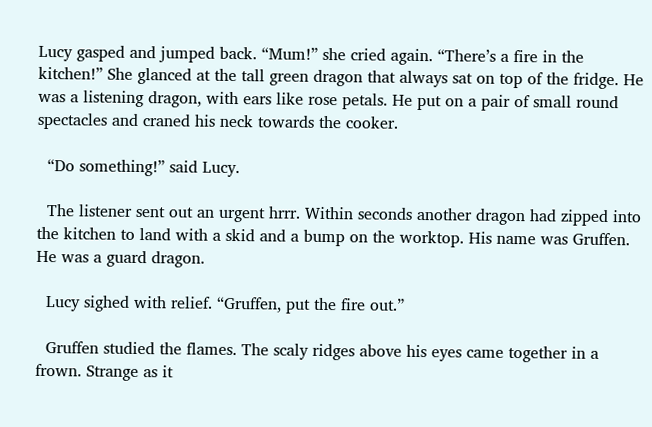Lucy gasped and jumped back. “Mum!” she cried again. “There’s a fire in the kitchen!” She glanced at the tall green dragon that always sat on top of the fridge. He was a listening dragon, with ears like rose petals. He put on a pair of small round spectacles and craned his neck towards the cooker.

  “Do something!” said Lucy.

  The listener sent out an urgent hrrr. Within seconds another dragon had zipped into the kitchen to land with a skid and a bump on the worktop. His name was Gruffen. He was a guard dragon.

  Lucy sighed with relief. “Gruffen, put the fire out.”

  Gruffen studied the flames. The scaly ridges above his eyes came together in a frown. Strange as it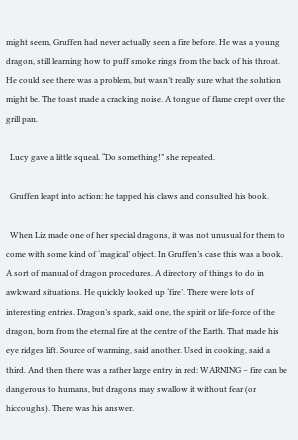might seem, Gruffen had never actually seen a fire before. He was a young dragon, still learning how to puff smoke rings from the back of his throat. He could see there was a problem, but wasn’t really sure what the solution might be. The toast made a cracking noise. A tongue of flame crept over the grill pan.

  Lucy gave a little squeal. “Do something!” she repeated.

  Gruffen leapt into action: he tapped his claws and consulted his book.

  When Liz made one of her special dragons, it was not unusual for them to come with some kind of ‘magical’ object. In Gruffen’s case this was a book. A sort of manual of dragon procedures. A directory of things to do in awkward situations. He quickly looked up ‘fire’. There were lots of interesting entries. Dragon’s spark, said one, the spirit or life-force of the dragon, born from the eternal fire at the centre of the Earth. That made his eye ridges lift. Source of warming, said another. Used in cooking, said a third. And then there was a rather large entry in red: WARNING – fire can be dangerous to humans, but dragons may swallow it without fear (or hiccoughs). There was his answer.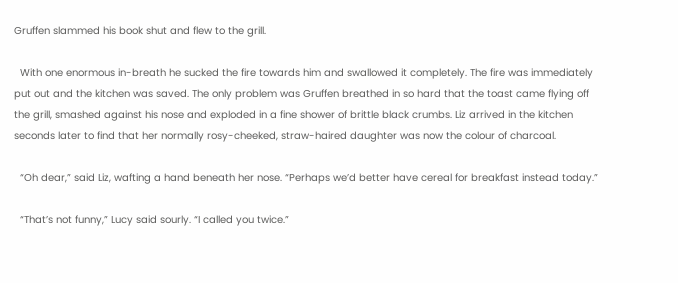Gruffen slammed his book shut and flew to the grill.

  With one enormous in-breath he sucked the fire towards him and swallowed it completely. The fire was immediately put out and the kitchen was saved. The only problem was Gruffen breathed in so hard that the toast came flying off the grill, smashed against his nose and exploded in a fine shower of brittle black crumbs. Liz arrived in the kitchen seconds later to find that her normally rosy-cheeked, straw-haired daughter was now the colour of charcoal.

  “Oh dear,” said Liz, wafting a hand beneath her nose. “Perhaps we’d better have cereal for breakfast instead today.”

  “That’s not funny,” Lucy said sourly. “I called you twice.”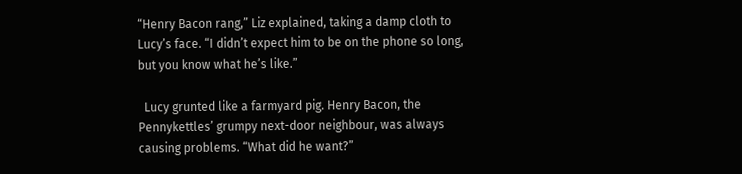“Henry Bacon rang,” Liz explained, taking a damp cloth to Lucy’s face. “I didn’t expect him to be on the phone so long, but you know what he’s like.”

  Lucy grunted like a farmyard pig. Henry Bacon, the Pennykettles’ grumpy next-door neighbour, was always causing problems. “What did he want?”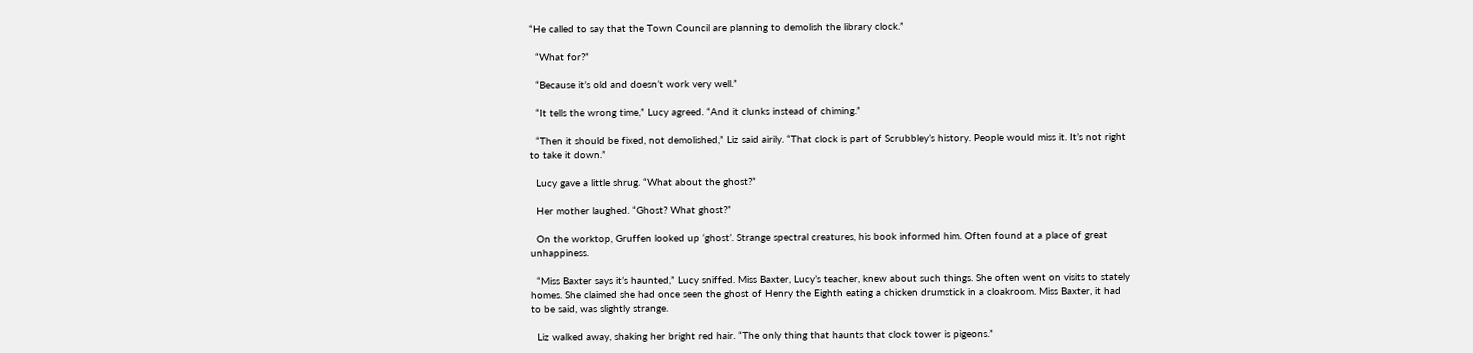“He called to say that the Town Council are planning to demolish the library clock.”

  “What for?”

  “Because it’s old and doesn’t work very well.”

  “It tells the wrong time,” Lucy agreed. “And it clunks instead of chiming.”

  “Then it should be fixed, not demolished,” Liz said airily. “That clock is part of Scrubbley’s history. People would miss it. It’s not right to take it down.”

  Lucy gave a little shrug. “What about the ghost?”

  Her mother laughed. “Ghost? What ghost?”

  On the worktop, Gruffen looked up ‘ghost’. Strange spectral creatures, his book informed him. Often found at a place of great unhappiness.

  “Miss Baxter says it’s haunted,” Lucy sniffed. Miss Baxter, Lucy’s teacher, knew about such things. She often went on visits to stately homes. She claimed she had once seen the ghost of Henry the Eighth eating a chicken drumstick in a cloakroom. Miss Baxter, it had to be said, was slightly strange.

  Liz walked away, shaking her bright red hair. “The only thing that haunts that clock tower is pigeons.”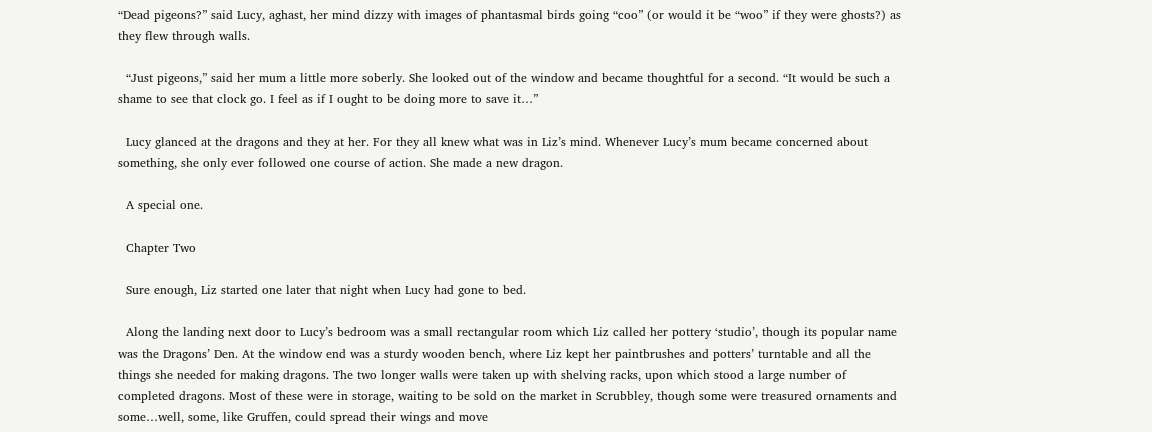“Dead pigeons?” said Lucy, aghast, her mind dizzy with images of phantasmal birds going “coo” (or would it be “woo” if they were ghosts?) as they flew through walls.

  “Just pigeons,” said her mum a little more soberly. She looked out of the window and became thoughtful for a second. “It would be such a shame to see that clock go. I feel as if I ought to be doing more to save it…”

  Lucy glanced at the dragons and they at her. For they all knew what was in Liz’s mind. Whenever Lucy’s mum became concerned about something, she only ever followed one course of action. She made a new dragon.

  A special one.

  Chapter Two

  Sure enough, Liz started one later that night when Lucy had gone to bed.

  Along the landing next door to Lucy’s bedroom was a small rectangular room which Liz called her pottery ‘studio’, though its popular name was the Dragons’ Den. At the window end was a sturdy wooden bench, where Liz kept her paintbrushes and potters’ turntable and all the things she needed for making dragons. The two longer walls were taken up with shelving racks, upon which stood a large number of completed dragons. Most of these were in storage, waiting to be sold on the market in Scrubbley, though some were treasured ornaments and some…well, some, like Gruffen, could spread their wings and move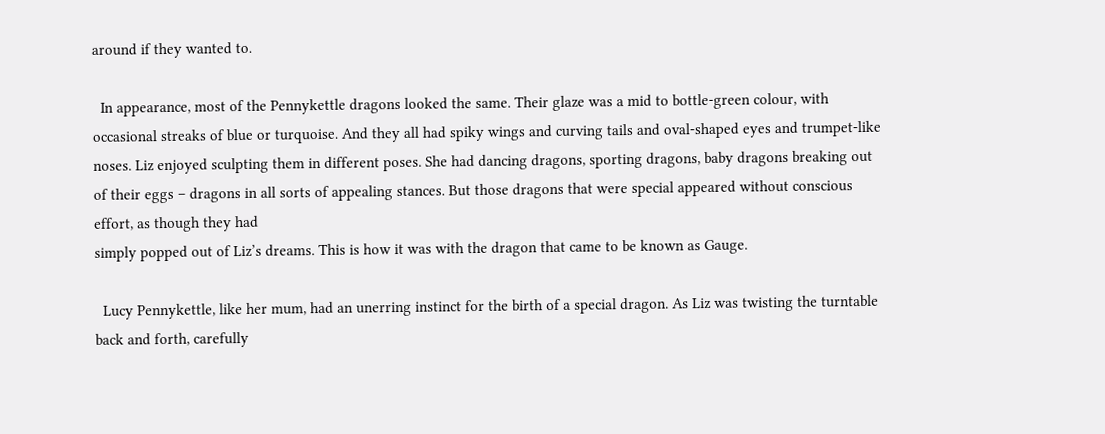around if they wanted to.

  In appearance, most of the Pennykettle dragons looked the same. Their glaze was a mid to bottle-green colour, with occasional streaks of blue or turquoise. And they all had spiky wings and curving tails and oval-shaped eyes and trumpet-like noses. Liz enjoyed sculpting them in different poses. She had dancing dragons, sporting dragons, baby dragons breaking out of their eggs – dragons in all sorts of appealing stances. But those dragons that were special appeared without conscious effort, as though they had
simply popped out of Liz’s dreams. This is how it was with the dragon that came to be known as Gauge.

  Lucy Pennykettle, like her mum, had an unerring instinct for the birth of a special dragon. As Liz was twisting the turntable back and forth, carefully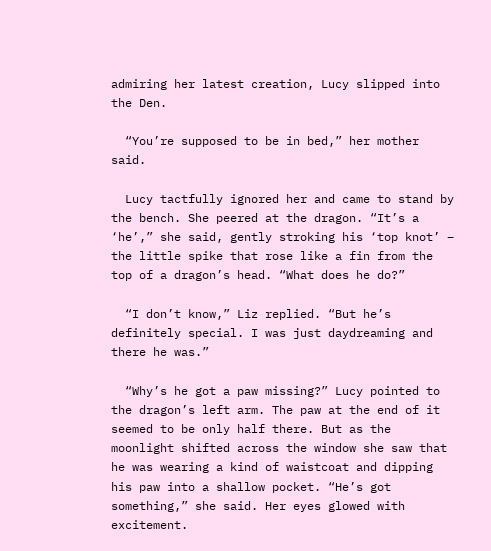admiring her latest creation, Lucy slipped into the Den.

  “You’re supposed to be in bed,” her mother said.

  Lucy tactfully ignored her and came to stand by the bench. She peered at the dragon. “It’s a ‘he’,” she said, gently stroking his ‘top knot’ – the little spike that rose like a fin from the top of a dragon’s head. “What does he do?”

  “I don’t know,” Liz replied. “But he’s definitely special. I was just daydreaming and there he was.”

  “Why’s he got a paw missing?” Lucy pointed to the dragon’s left arm. The paw at the end of it seemed to be only half there. But as the moonlight shifted across the window she saw that he was wearing a kind of waistcoat and dipping his paw into a shallow pocket. “He’s got something,” she said. Her eyes glowed with excitement.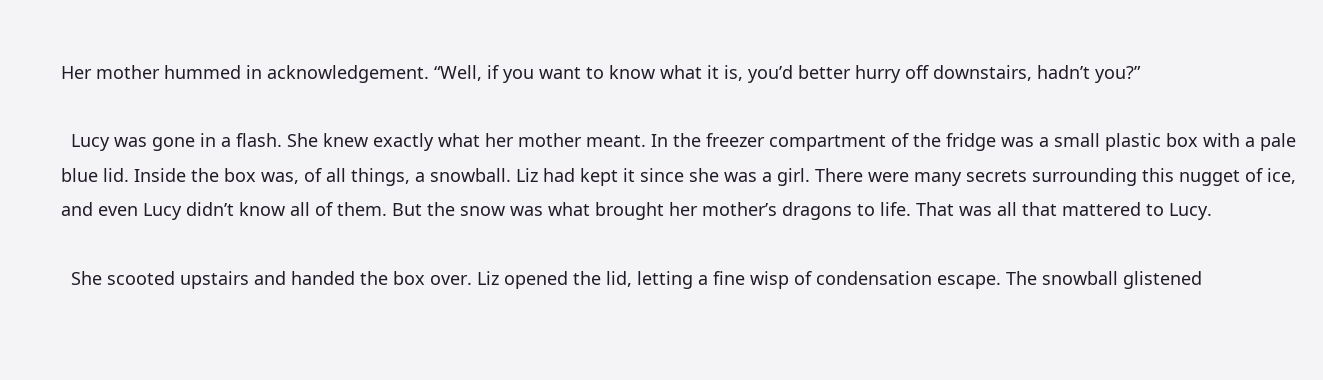Her mother hummed in acknowledgement. “Well, if you want to know what it is, you’d better hurry off downstairs, hadn’t you?”

  Lucy was gone in a flash. She knew exactly what her mother meant. In the freezer compartment of the fridge was a small plastic box with a pale blue lid. Inside the box was, of all things, a snowball. Liz had kept it since she was a girl. There were many secrets surrounding this nugget of ice, and even Lucy didn’t know all of them. But the snow was what brought her mother’s dragons to life. That was all that mattered to Lucy.

  She scooted upstairs and handed the box over. Liz opened the lid, letting a fine wisp of condensation escape. The snowball glistened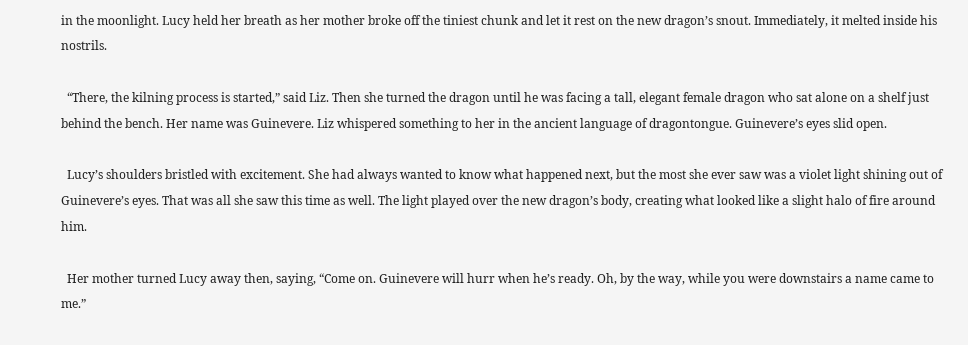in the moonlight. Lucy held her breath as her mother broke off the tiniest chunk and let it rest on the new dragon’s snout. Immediately, it melted inside his nostrils.

  “There, the kilning process is started,” said Liz. Then she turned the dragon until he was facing a tall, elegant female dragon who sat alone on a shelf just behind the bench. Her name was Guinevere. Liz whispered something to her in the ancient language of dragontongue. Guinevere’s eyes slid open.

  Lucy’s shoulders bristled with excitement. She had always wanted to know what happened next, but the most she ever saw was a violet light shining out of Guinevere’s eyes. That was all she saw this time as well. The light played over the new dragon’s body, creating what looked like a slight halo of fire around him.

  Her mother turned Lucy away then, saying, “Come on. Guinevere will hurr when he’s ready. Oh, by the way, while you were downstairs a name came to me.”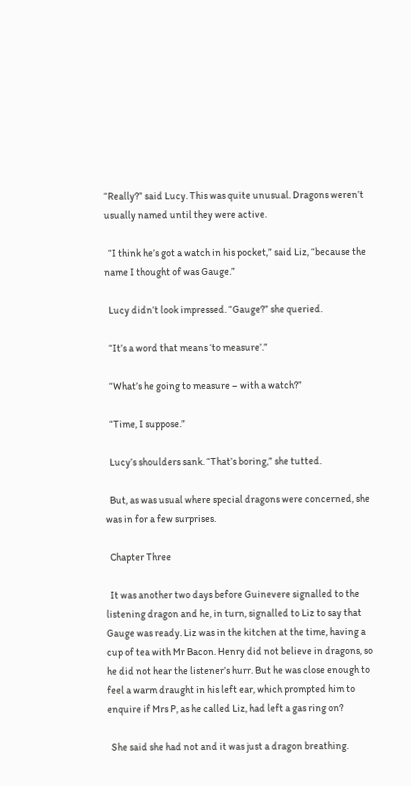“Really?” said Lucy. This was quite unusual. Dragons weren’t usually named until they were active.

  “I think he’s got a watch in his pocket,” said Liz, “because the name I thought of was Gauge.”

  Lucy didn’t look impressed. “Gauge?” she queried.

  “It’s a word that means ‘to measure’.”

  “What’s he going to measure – with a watch?”

  “Time, I suppose.”

  Lucy’s shoulders sank. “That’s boring,” she tutted.

  But, as was usual where special dragons were concerned, she was in for a few surprises.

  Chapter Three

  It was another two days before Guinevere signalled to the listening dragon and he, in turn, signalled to Liz to say that Gauge was ready. Liz was in the kitchen at the time, having a cup of tea with Mr Bacon. Henry did not believe in dragons, so he did not hear the listener’s hurr. But he was close enough to feel a warm draught in his left ear, which prompted him to enquire if Mrs P, as he called Liz, had left a gas ring on?

  She said she had not and it was just a dragon breathing.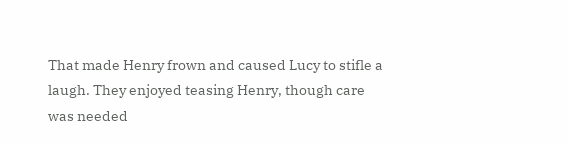That made Henry frown and caused Lucy to stifle a laugh. They enjoyed teasing Henry, though care was needed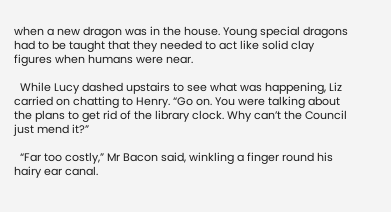when a new dragon was in the house. Young special dragons had to be taught that they needed to act like solid clay figures when humans were near.

  While Lucy dashed upstairs to see what was happening, Liz carried on chatting to Henry. “Go on. You were talking about the plans to get rid of the library clock. Why can’t the Council just mend it?”

  “Far too costly,” Mr Bacon said, winkling a finger round his hairy ear canal.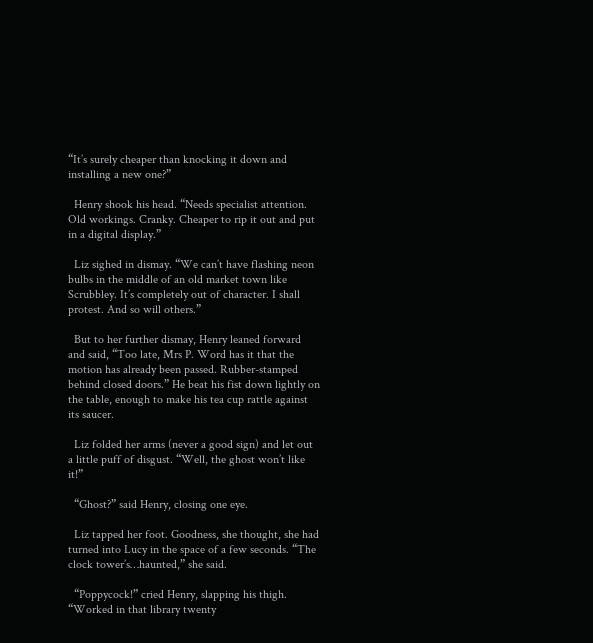“It’s surely cheaper than knocking it down and installing a new one?”

  Henry shook his head. “Needs specialist attention. Old workings. Cranky. Cheaper to rip it out and put in a digital display.”

  Liz sighed in dismay. “We can’t have flashing neon bulbs in the middle of an old market town like Scrubbley. It’s completely out of character. I shall protest. And so will others.”

  But to her further dismay, Henry leaned forward and said, “Too late, Mrs P. Word has it that the motion has already been passed. Rubber-stamped behind closed doors.” He beat his fist down lightly on the table, enough to make his tea cup rattle against its saucer.

  Liz folded her arms (never a good sign) and let out a little puff of disgust. “Well, the ghost won’t like it!”

  “Ghost?” said Henry, closing one eye.

  Liz tapped her foot. Goodness, she thought, she had turned into Lucy in the space of a few seconds. “The clock tower’s…haunted,” she said.

  “Poppycock!” cried Henry, slapping his thigh. “Worked in that library twenty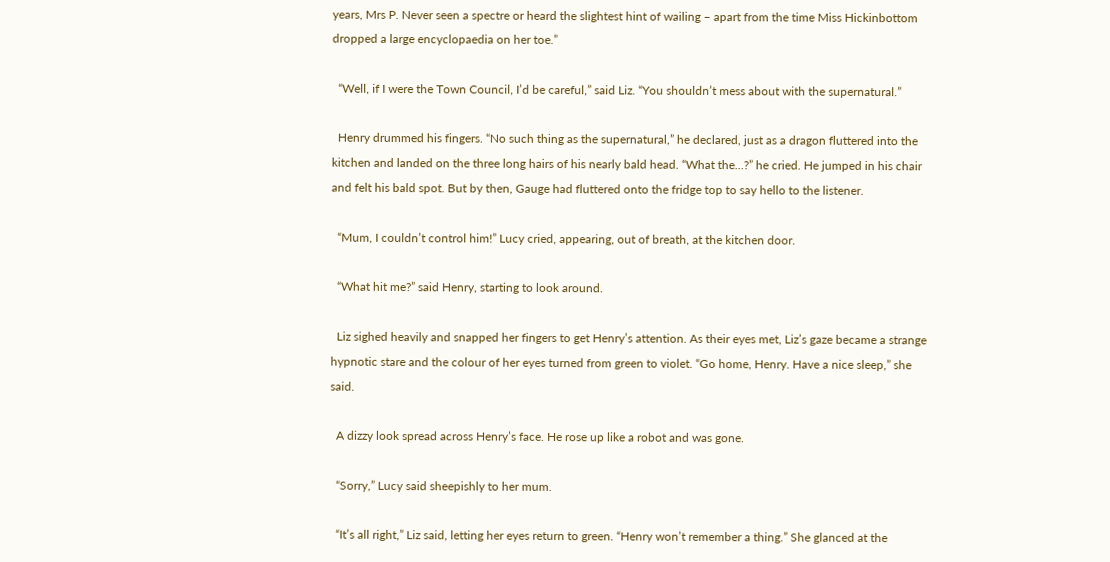years, Mrs P. Never seen a spectre or heard the slightest hint of wailing – apart from the time Miss Hickinbottom dropped a large encyclopaedia on her toe.”

  “Well, if I were the Town Council, I’d be careful,” said Liz. “You shouldn’t mess about with the supernatural.”

  Henry drummed his fingers. “No such thing as the supernatural,” he declared, just as a dragon fluttered into the kitchen and landed on the three long hairs of his nearly bald head. “What the…?” he cried. He jumped in his chair and felt his bald spot. But by then, Gauge had fluttered onto the fridge top to say hello to the listener.

  “Mum, I couldn’t control him!” Lucy cried, appearing, out of breath, at the kitchen door.

  “What hit me?” said Henry, starting to look around.

  Liz sighed heavily and snapped her fingers to get Henry’s attention. As their eyes met, Liz’s gaze became a strange hypnotic stare and the colour of her eyes turned from green to violet. “Go home, Henry. Have a nice sleep,” she said.

  A dizzy look spread across Henry’s face. He rose up like a robot and was gone.

  “Sorry,” Lucy said sheepishly to her mum.

  “It’s all right,” Liz said, letting her eyes return to green. “Henry won’t remember a thing.” She glanced at the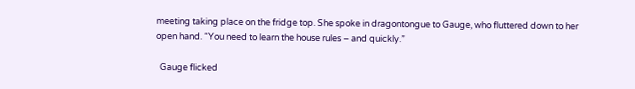meeting taking place on the fridge top. She spoke in dragontongue to Gauge, who fluttered down to her open hand. “You need to learn the house rules – and quickly.”

  Gauge flicked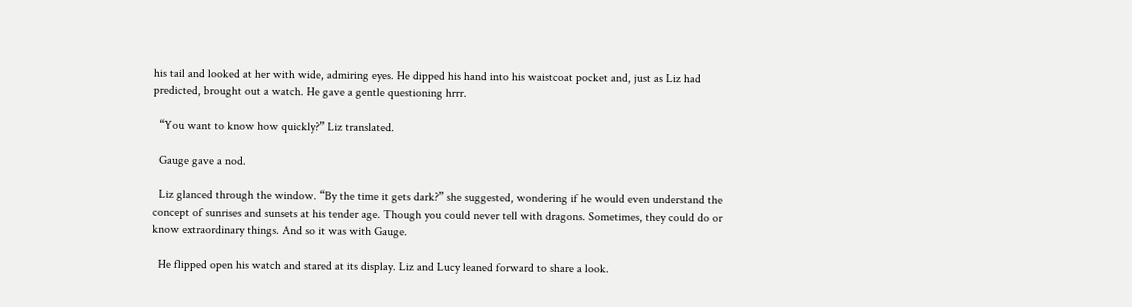his tail and looked at her with wide, admiring eyes. He dipped his hand into his waistcoat pocket and, just as Liz had predicted, brought out a watch. He gave a gentle questioning hrrr.

  “You want to know how quickly?” Liz translated.

  Gauge gave a nod.

  Liz glanced through the window. “By the time it gets dark?” she suggested, wondering if he would even understand the concept of sunrises and sunsets at his tender age. Though you could never tell with dragons. Sometimes, they could do or know extraordinary things. And so it was with Gauge.

  He flipped open his watch and stared at its display. Liz and Lucy leaned forward to share a look.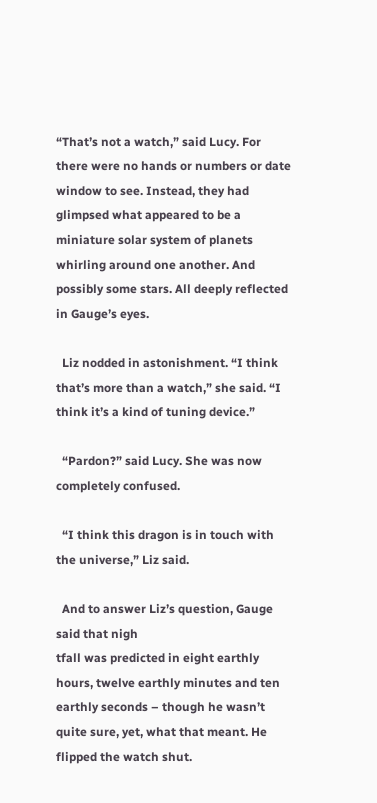“That’s not a watch,” said Lucy. For there were no hands or numbers or date window to see. Instead, they had glimpsed what appeared to be a miniature solar system of planets whirling around one another. And possibly some stars. All deeply reflected in Gauge’s eyes.

  Liz nodded in astonishment. “I think that’s more than a watch,” she said. “I think it’s a kind of tuning device.”

  “Pardon?” said Lucy. She was now completely confused.

  “I think this dragon is in touch with the universe,” Liz said.

  And to answer Liz’s question, Gauge said that nigh
tfall was predicted in eight earthly hours, twelve earthly minutes and ten earthly seconds – though he wasn’t quite sure, yet, what that meant. He flipped the watch shut.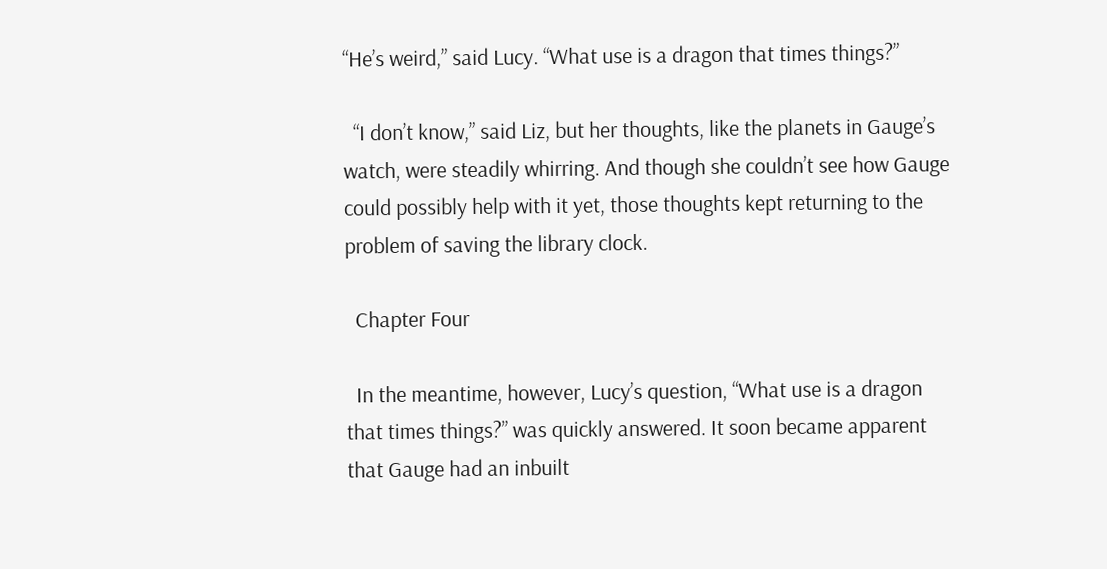“He’s weird,” said Lucy. “What use is a dragon that times things?”

  “I don’t know,” said Liz, but her thoughts, like the planets in Gauge’s watch, were steadily whirring. And though she couldn’t see how Gauge could possibly help with it yet, those thoughts kept returning to the problem of saving the library clock.

  Chapter Four

  In the meantime, however, Lucy’s question, “What use is a dragon that times things?” was quickly answered. It soon became apparent that Gauge had an inbuilt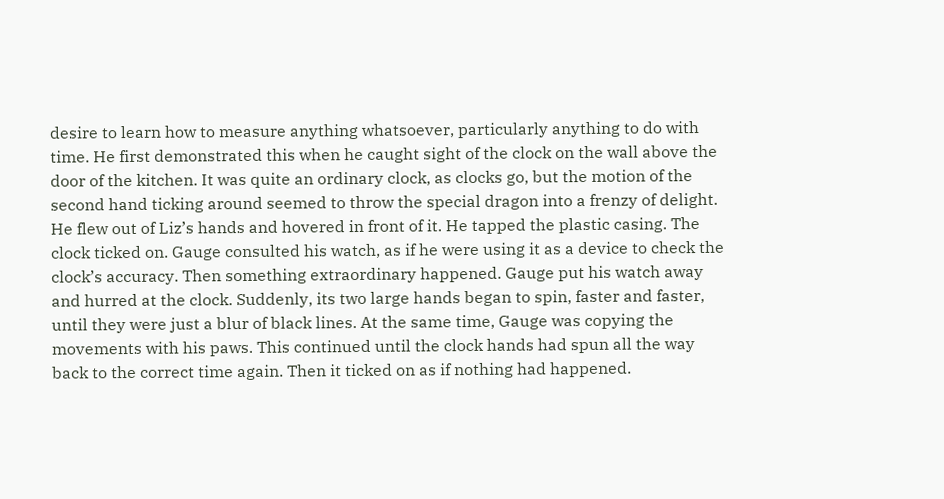desire to learn how to measure anything whatsoever, particularly anything to do with time. He first demonstrated this when he caught sight of the clock on the wall above the door of the kitchen. It was quite an ordinary clock, as clocks go, but the motion of the second hand ticking around seemed to throw the special dragon into a frenzy of delight. He flew out of Liz’s hands and hovered in front of it. He tapped the plastic casing. The clock ticked on. Gauge consulted his watch, as if he were using it as a device to check the clock’s accuracy. Then something extraordinary happened. Gauge put his watch away and hurred at the clock. Suddenly, its two large hands began to spin, faster and faster, until they were just a blur of black lines. At the same time, Gauge was copying the movements with his paws. This continued until the clock hands had spun all the way back to the correct time again. Then it ticked on as if nothing had happened.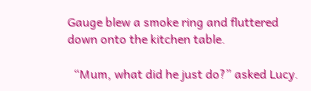Gauge blew a smoke ring and fluttered down onto the kitchen table.

  “Mum, what did he just do?” asked Lucy.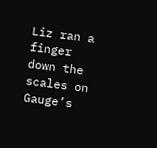Liz ran a finger down the scales on Gauge’s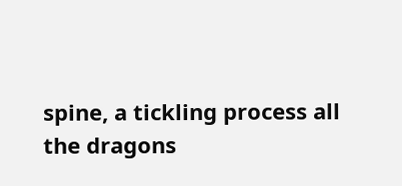spine, a tickling process all the dragons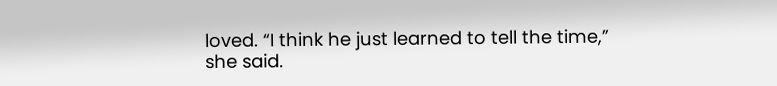loved. “I think he just learned to tell the time,” she said.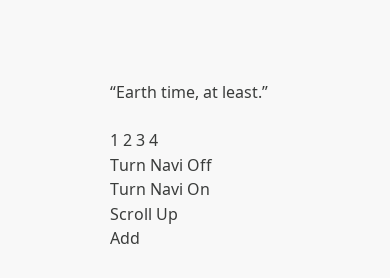“Earth time, at least.”

1 2 3 4
Turn Navi Off
Turn Navi On
Scroll Up
Add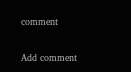comment

Add comment